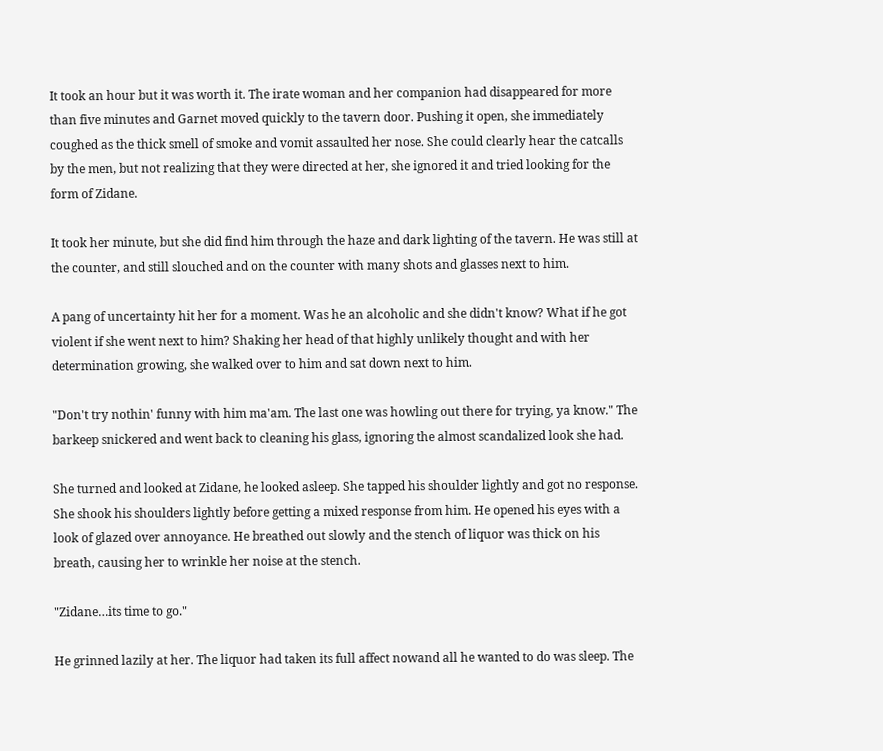It took an hour but it was worth it. The irate woman and her companion had disappeared for more than five minutes and Garnet moved quickly to the tavern door. Pushing it open, she immediately coughed as the thick smell of smoke and vomit assaulted her nose. She could clearly hear the catcalls by the men, but not realizing that they were directed at her, she ignored it and tried looking for the form of Zidane.

It took her minute, but she did find him through the haze and dark lighting of the tavern. He was still at the counter, and still slouched and on the counter with many shots and glasses next to him.

A pang of uncertainty hit her for a moment. Was he an alcoholic and she didn't know? What if he got violent if she went next to him? Shaking her head of that highly unlikely thought and with her determination growing, she walked over to him and sat down next to him.

"Don't try nothin' funny with him ma'am. The last one was howling out there for trying, ya know." The barkeep snickered and went back to cleaning his glass, ignoring the almost scandalized look she had.

She turned and looked at Zidane, he looked asleep. She tapped his shoulder lightly and got no response. She shook his shoulders lightly before getting a mixed response from him. He opened his eyes with a look of glazed over annoyance. He breathed out slowly and the stench of liquor was thick on his breath, causing her to wrinkle her noise at the stench.

"Zidane…its time to go."

He grinned lazily at her. The liquor had taken its full affect nowand all he wanted to do was sleep. The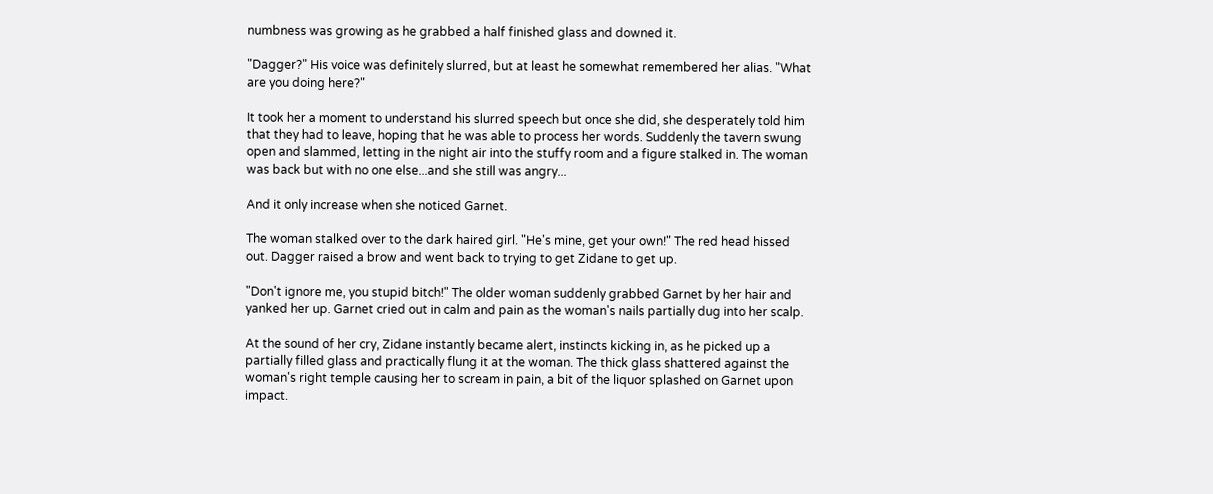numbness was growing as he grabbed a half finished glass and downed it.

"Dagger?" His voice was definitely slurred, but at least he somewhat remembered her alias. "What are you doing here?"

It took her a moment to understand his slurred speech but once she did, she desperately told him that they had to leave, hoping that he was able to process her words. Suddenly the tavern swung open and slammed, letting in the night air into the stuffy room and a figure stalked in. The woman was back but with no one else...and she still was angry...

And it only increase when she noticed Garnet.

The woman stalked over to the dark haired girl. "He's mine, get your own!" The red head hissed out. Dagger raised a brow and went back to trying to get Zidane to get up.

"Don't ignore me, you stupid bitch!" The older woman suddenly grabbed Garnet by her hair and yanked her up. Garnet cried out in calm and pain as the woman's nails partially dug into her scalp.

At the sound of her cry, Zidane instantly became alert, instincts kicking in, as he picked up a partially filled glass and practically flung it at the woman. The thick glass shattered against the woman's right temple causing her to scream in pain, a bit of the liquor splashed on Garnet upon impact.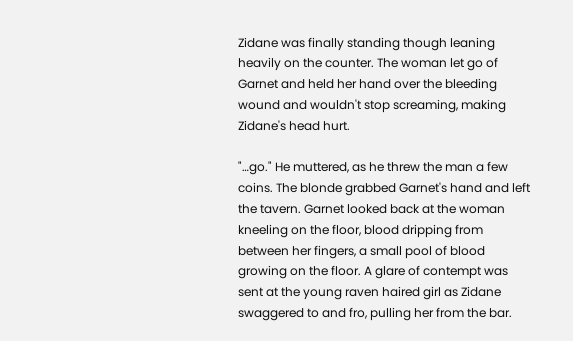Zidane was finally standing though leaning heavily on the counter. The woman let go of Garnet and held her hand over the bleeding wound and wouldn't stop screaming, making Zidane's head hurt.

"…go." He muttered, as he threw the man a few coins. The blonde grabbed Garnet's hand and left the tavern. Garnet looked back at the woman kneeling on the floor, blood dripping from between her fingers, a small pool of blood growing on the floor. A glare of contempt was sent at the young raven haired girl as Zidane swaggered to and fro, pulling her from the bar.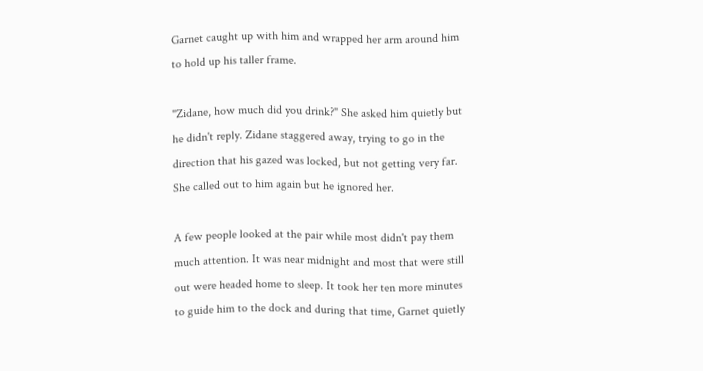Garnet caught up with him and wrapped her arm around him to hold up his taller frame.

"Zidane, how much did you drink?" She asked him quietly but he didn't reply. Zidane staggered away, trying to go in the direction that his gazed was locked, but not getting very far. She called out to him again but he ignored her.

A few people looked at the pair while most didn't pay them much attention. It was near midnight and most that were still out were headed home to sleep. It took her ten more minutes to guide him to the dock and during that time, Garnet quietly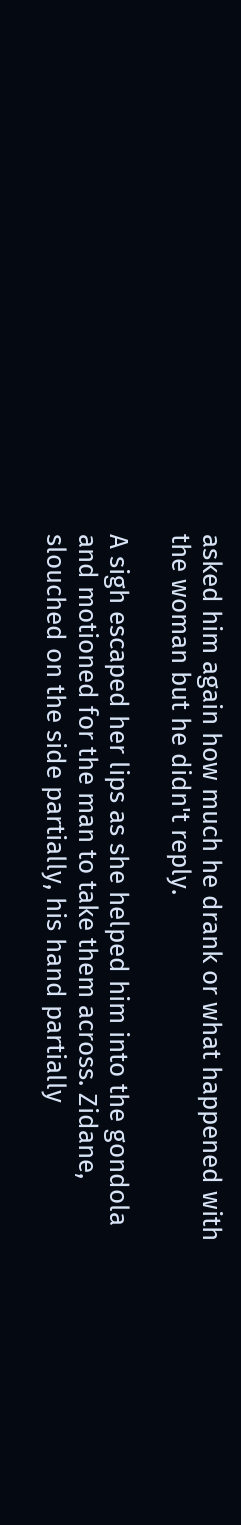asked him again how much he drank or what happened with the woman but he didn't reply.

A sigh escaped her lips as she helped him into the gondola and motioned for the man to take them across. Zidane, slouched on the side partially, his hand partially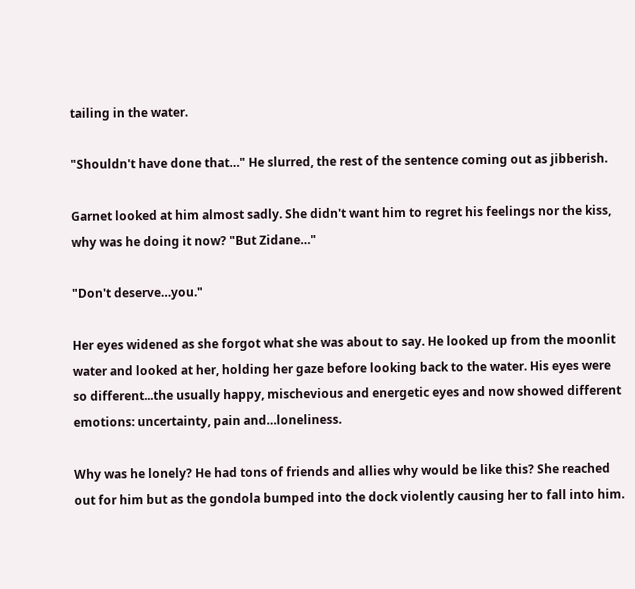tailing in the water.

"Shouldn't have done that…" He slurred, the rest of the sentence coming out as jibberish.

Garnet looked at him almost sadly. She didn't want him to regret his feelings nor the kiss, why was he doing it now? "But Zidane…"

"Don't deserve…you."

Her eyes widened as she forgot what she was about to say. He looked up from the moonlit water and looked at her, holding her gaze before looking back to the water. His eyes were so different...the usually happy, mischevious and energetic eyes and now showed different emotions: uncertainty, pain and…loneliness.

Why was he lonely? He had tons of friends and allies why would be like this? She reached out for him but as the gondola bumped into the dock violently causing her to fall into him.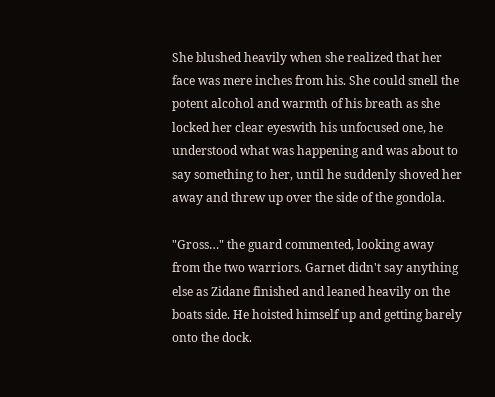She blushed heavily when she realized that her face was mere inches from his. She could smell the potent alcohol and warmth of his breath as she locked her clear eyeswith his unfocused one, he understood what was happening and was about to say something to her, until he suddenly shoved her away and threw up over the side of the gondola.

"Gross…" the guard commented, looking away from the two warriors. Garnet didn't say anything else as Zidane finished and leaned heavily on the boats side. He hoisted himself up and getting barely onto the dock.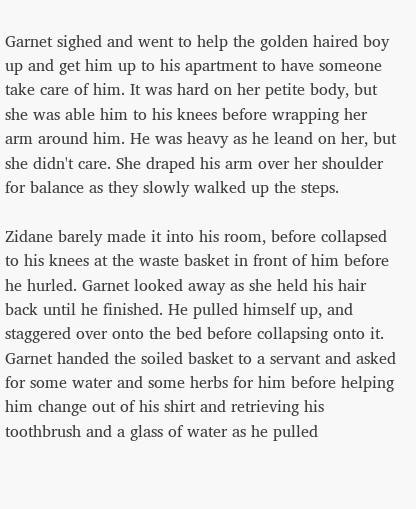Garnet sighed and went to help the golden haired boy up and get him up to his apartment to have someone take care of him. It was hard on her petite body, but she was able him to his knees before wrapping her arm around him. He was heavy as he leand on her, but she didn't care. She draped his arm over her shoulder for balance as they slowly walked up the steps.

Zidane barely made it into his room, before collapsed to his knees at the waste basket in front of him before he hurled. Garnet looked away as she held his hair back until he finished. He pulled himself up, and staggered over onto the bed before collapsing onto it. Garnet handed the soiled basket to a servant and asked for some water and some herbs for him before helping him change out of his shirt and retrieving his toothbrush and a glass of water as he pulled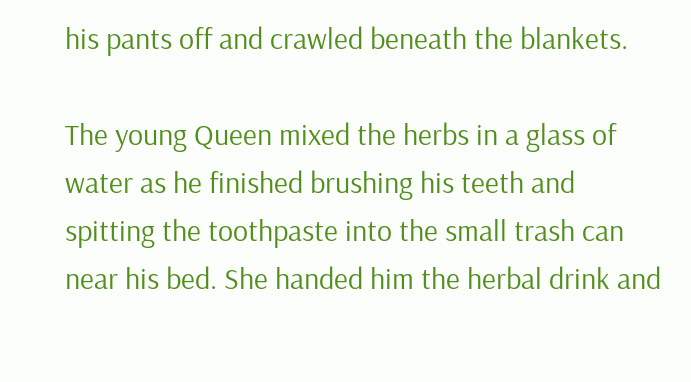his pants off and crawled beneath the blankets.

The young Queen mixed the herbs in a glass of water as he finished brushing his teeth and spitting the toothpaste into the small trash can near his bed. She handed him the herbal drink and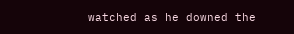watched as he downed the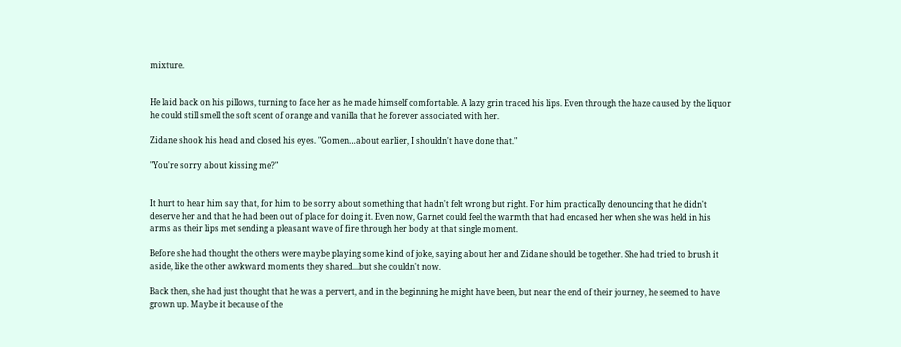mixture.


He laid back on his pillows, turning to face her as he made himself comfortable. A lazy grin traced his lips. Even through the haze caused by the liquor he could still smell the soft scent of orange and vanilla that he forever associated with her.

Zidane shook his head and closed his eyes. "Gomen…about earlier, I shouldn't have done that."

"You're sorry about kissing me?"


It hurt to hear him say that, for him to be sorry about something that hadn't felt wrong but right. For him practically denouncing that he didn't deserve her and that he had been out of place for doing it. Even now, Garnet could feel the warmth that had encased her when she was held in his arms as their lips met sending a pleasant wave of fire through her body at that single moment.

Before she had thought the others were maybe playing some kind of joke, saying about her and Zidane should be together. She had tried to brush it aside, like the other awkward moments they shared...but she couldn't now.

Back then, she had just thought that he was a pervert, and in the beginning he might have been, but near the end of their journey, he seemed to have grown up. Maybe it because of the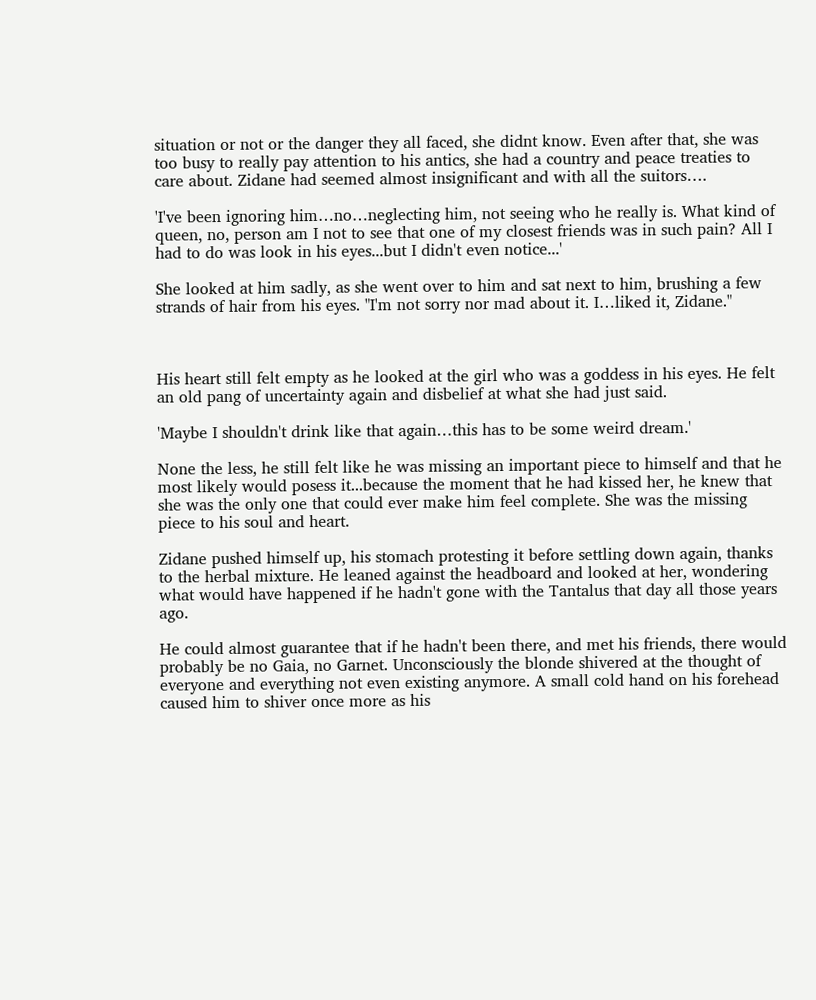situation or not or the danger they all faced, she didnt know. Even after that, she was too busy to really pay attention to his antics, she had a country and peace treaties to care about. Zidane had seemed almost insignificant and with all the suitors….

'I've been ignoring him…no…neglecting him, not seeing who he really is. What kind of queen, no, person am I not to see that one of my closest friends was in such pain? All I had to do was look in his eyes...but I didn't even notice...'

She looked at him sadly, as she went over to him and sat next to him, brushing a few strands of hair from his eyes. "I'm not sorry nor mad about it. I…liked it, Zidane."



His heart still felt empty as he looked at the girl who was a goddess in his eyes. He felt an old pang of uncertainty again and disbelief at what she had just said.

'Maybe I shouldn't drink like that again…this has to be some weird dream.'

None the less, he still felt like he was missing an important piece to himself and that he most likely would posess it...because the moment that he had kissed her, he knew that she was the only one that could ever make him feel complete. She was the missing piece to his soul and heart.

Zidane pushed himself up, his stomach protesting it before settling down again, thanks to the herbal mixture. He leaned against the headboard and looked at her, wondering what would have happened if he hadn't gone with the Tantalus that day all those years ago.

He could almost guarantee that if he hadn't been there, and met his friends, there would probably be no Gaia, no Garnet. Unconsciously the blonde shivered at the thought of everyone and everything not even existing anymore. A small cold hand on his forehead caused him to shiver once more as his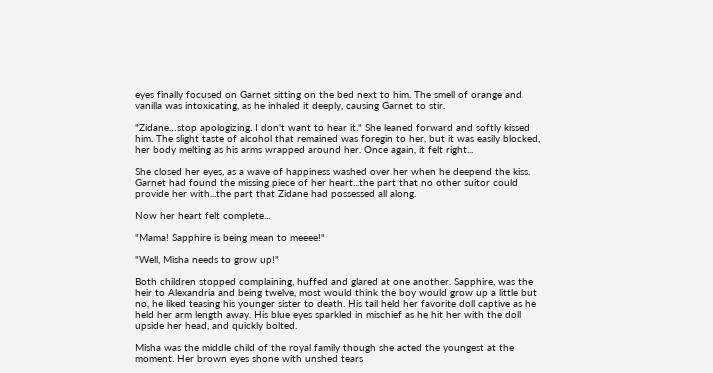eyes finally focused on Garnet sitting on the bed next to him. The smell of orange and vanilla was intoxicating, as he inhaled it deeply, causing Garnet to stir.

"Zidane…stop apologizing. I don't want to hear it." She leaned forward and softly kissed him. The slight taste of alcohol that remained was foregin to her, but it was easily blocked, her body melting as his arms wrapped around her. Once again, it felt right...

She closed her eyes, as a wave of happiness washed over her when he deepend the kiss. Garnet had found the missing piece of her heart...the part that no other suitor could provide her with...the part that Zidane had possessed all along.

Now her heart felt complete...

"Mama! Sapphire is being mean to meeee!"

"Well, Misha needs to grow up!"

Both children stopped complaining, huffed and glared at one another. Sapphire, was the heir to Alexandria and being twelve, most would think the boy would grow up a little but no, he liked teasing his younger sister to death. His tail held her favorite doll captive as he held her arm length away. His blue eyes sparkled in mischief as he hit her with the doll upside her head, and quickly bolted.

Misha was the middle child of the royal family though she acted the youngest at the moment. Her brown eyes shone with unshed tears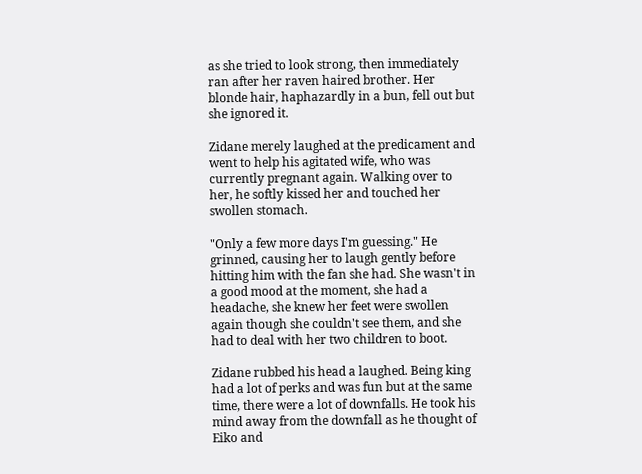as she tried to look strong, then immediately ran after her raven haired brother. Her blonde hair, haphazardly in a bun, fell out but she ignored it.

Zidane merely laughed at the predicament and went to help his agitated wife, who was currently pregnant again. Walking over to her, he softly kissed her and touched her swollen stomach.

"Only a few more days I'm guessing." He grinned, causing her to laugh gently before hitting him with the fan she had. She wasn't in a good mood at the moment, she had a headache, she knew her feet were swollen again though she couldn't see them, and she had to deal with her two children to boot.

Zidane rubbed his head a laughed. Being king had a lot of perks and was fun but at the same time, there were a lot of downfalls. He took his mind away from the downfall as he thought of Eiko and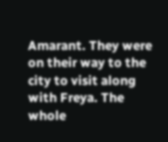Amarant. They were on their way to the city to visit along with Freya. The whole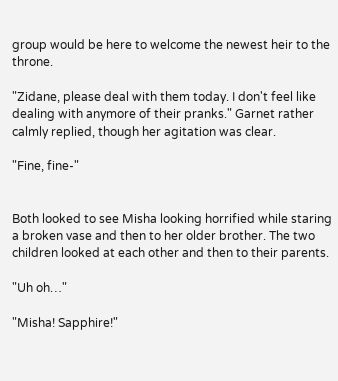group would be here to welcome the newest heir to the throne.

"Zidane, please deal with them today. I don't feel like dealing with anymore of their pranks." Garnet rather calmly replied, though her agitation was clear.

"Fine, fine-"


Both looked to see Misha looking horrified while staring a broken vase and then to her older brother. The two children looked at each other and then to their parents.

"Uh oh…"

"Misha! Sapphire!"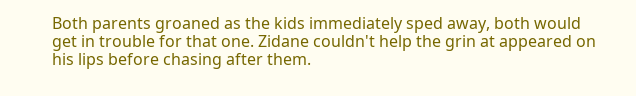Both parents groaned as the kids immediately sped away, both would get in trouble for that one. Zidane couldn't help the grin at appeared on his lips before chasing after them.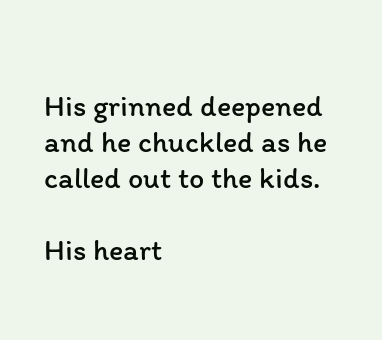His grinned deepened and he chuckled as he called out to the kids.

His heart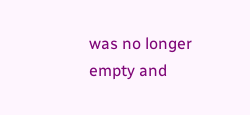was no longer empty and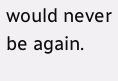would never be again.